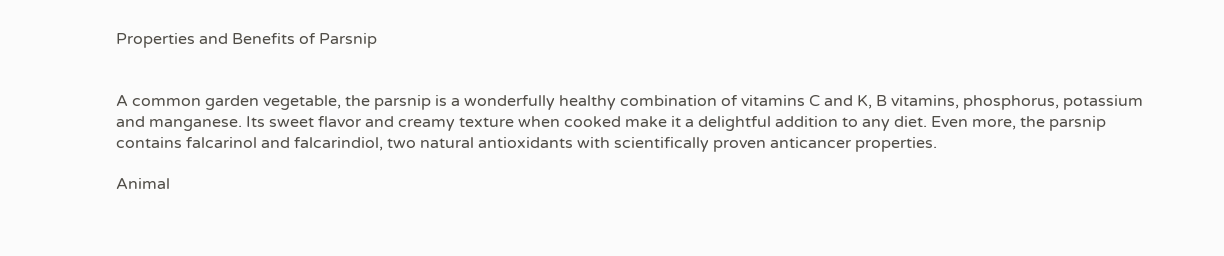Properties and Benefits of Parsnip


A common garden vegetable, the parsnip is a wonderfully healthy combination of vitamins C and K, B vitamins, phosphorus, potassium and manganese. Its sweet flavor and creamy texture when cooked make it a delightful addition to any diet. Even more, the parsnip contains falcarinol and falcarindiol, two natural antioxidants with scientifically proven anticancer properties.

Animal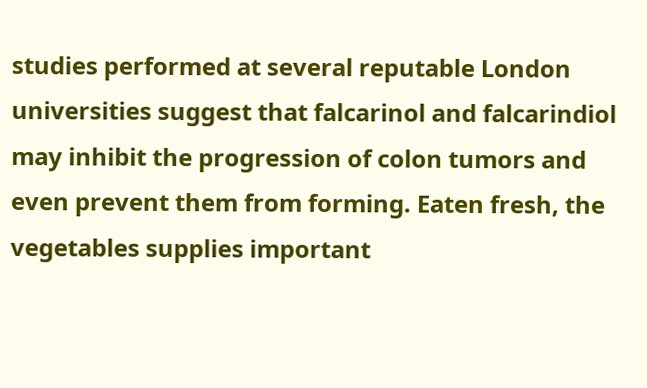studies performed at several reputable London universities suggest that falcarinol and falcarindiol may inhibit the progression of colon tumors and even prevent them from forming. Eaten fresh, the vegetables supplies important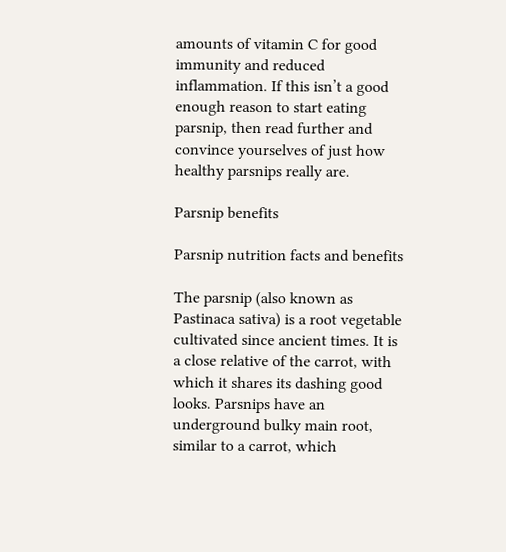amounts of vitamin C for good immunity and reduced inflammation. If this isn’t a good enough reason to start eating parsnip, then read further and convince yourselves of just how healthy parsnips really are.

Parsnip benefits

Parsnip nutrition facts and benefits

The parsnip (also known as Pastinaca sativa) is a root vegetable cultivated since ancient times. It is a close relative of the carrot, with which it shares its dashing good looks. Parsnips have an underground bulky main root, similar to a carrot, which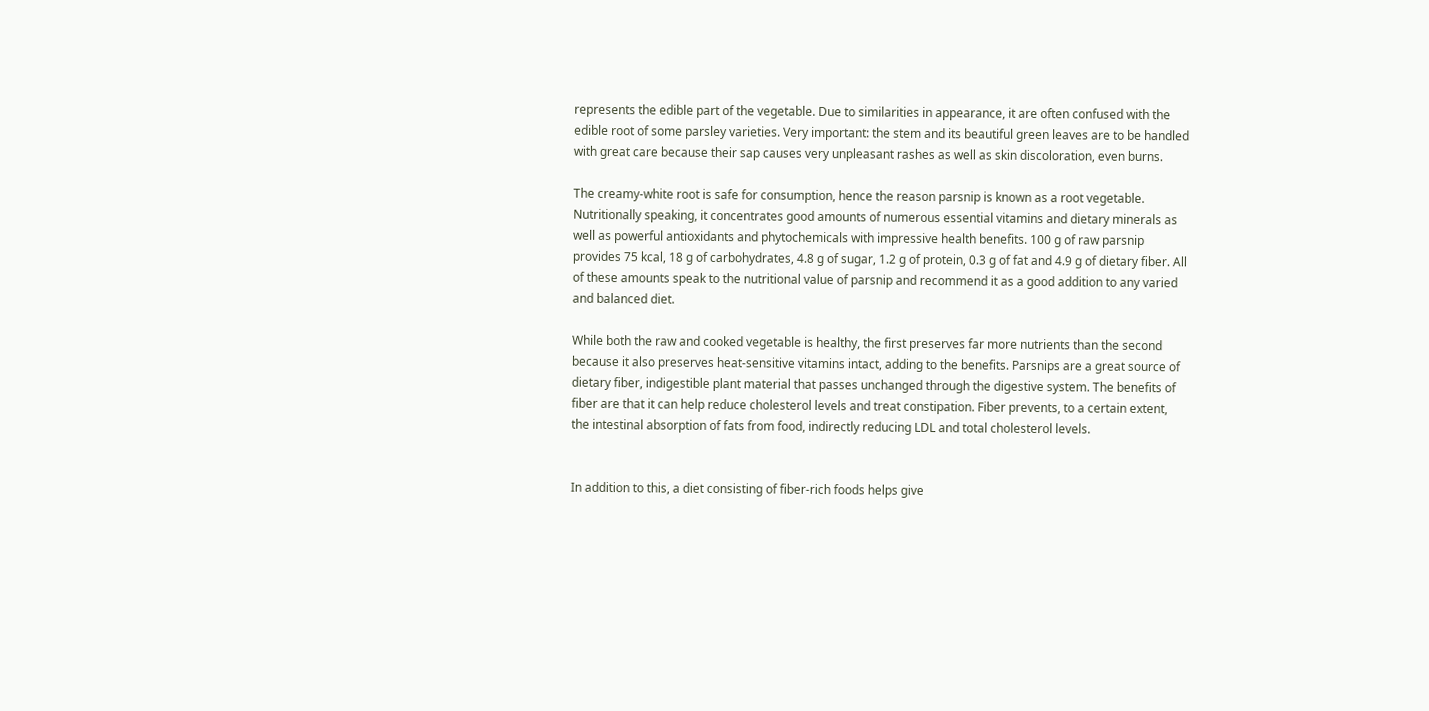represents the edible part of the vegetable. Due to similarities in appearance, it are often confused with the edible root of some parsley varieties. Very important: the stem and its beautiful green leaves are to be handled with great care because their sap causes very unpleasant rashes as well as skin discoloration, even burns.

The creamy-white root is safe for consumption, hence the reason parsnip is known as a root vegetable. Nutritionally speaking, it concentrates good amounts of numerous essential vitamins and dietary minerals as well as powerful antioxidants and phytochemicals with impressive health benefits. 100 g of raw parsnip provides 75 kcal, 18 g of carbohydrates, 4.8 g of sugar, 1.2 g of protein, 0.3 g of fat and 4.9 g of dietary fiber. All of these amounts speak to the nutritional value of parsnip and recommend it as a good addition to any varied and balanced diet.

While both the raw and cooked vegetable is healthy, the first preserves far more nutrients than the second because it also preserves heat-sensitive vitamins intact, adding to the benefits. Parsnips are a great source of dietary fiber, indigestible plant material that passes unchanged through the digestive system. The benefits of fiber are that it can help reduce cholesterol levels and treat constipation. Fiber prevents, to a certain extent, the intestinal absorption of fats from food, indirectly reducing LDL and total cholesterol levels.


In addition to this, a diet consisting of fiber-rich foods helps give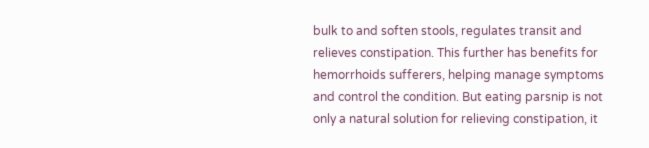bulk to and soften stools, regulates transit and relieves constipation. This further has benefits for hemorrhoids sufferers, helping manage symptoms and control the condition. But eating parsnip is not only a natural solution for relieving constipation, it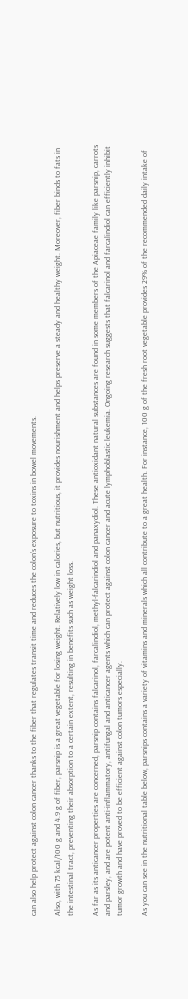can also help protect against colon cancer thanks to the fiber that regulates transit time and reduces the colon’s exposure to toxins in bowel movements.

Also, with 75 kcal/100 g and 4.9 g of fiber, parsnip is a great vegetable for losing weight. Relatively low in calories, but nutritious, it provides nourishment and helps preserve a steady and healthy weight. Moreover, fiber binds to fats in the intestinal tract, preventing their absorption to a certain extent, resulting in benefits such as weight loss.

As far as its anticancer properties are concerned, parsnip contains falcarinol, farcalindiol, methyl-falcarindiol and panaxydiol. These antioxidant natural substances are found in some members of the Apiaceae family like parsnip, carrots and parsley, and are potent anti-inflammatory, antifungal and anticancer agents which can protect against colon cancer and acute lymphoblastic leukemia. Ongoing research suggests that falcarinol and farcalindiol can efficiently inhibit tumor growth and have proved to be efficient against colon tumors especially.

As you can see in the nutritional table below, parsnips contains a variety of vitamins and minerals which all contribute to a great health. For instance, 100 g of the fresh root vegetable provides 29% of the recommended daily intake of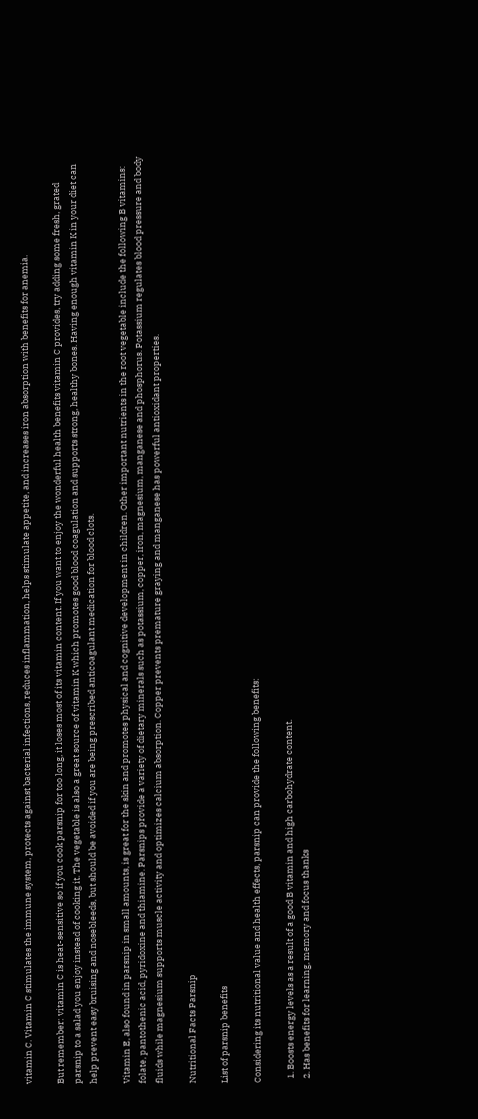vitamin C. Vitamin C stimulates the immune system, protects against bacterial infections, reduces inflammation, helps stimulate appetite, and increases iron absorption with benefits for anemia.

But remember: vitamin C is heat-sensitive so if you cook parsnip for too long, it loses most of its vitamin content. If you want to enjoy the wonderful health benefits vitamin C provides, try adding some fresh, grated parsnip to a salad you enjoy instead of cooking it. The vegetable is also a great source of vitamin K which promotes good blood coagulation and supports strong, healthy bones. Having enough vitamin K in your diet can help prevent easy bruising and nosebleeds, but should be avoided if you are being prescribed anticoagulant medication for blood clots.

Vitamin E, also found in parsnip in small amounts, is great for the skin and promotes physical and cognitive development in children. Other important nutrients in the root vegetable include the following B vitamins: folate, pantothenic acid, pyridoxine and thiamine. Parsnips provide a variety of dietary minerals such as potassium, copper, iron, magnesium, manganese and phosphorus. Potassium regulates blood pressure and body fluids while magnesium supports muscle activity and optimizes calcium absorption. Copper prevents premature graying and manganese has powerful antioxidant properties.

Nutritional Facts Parsnip

List of parsnip benefits

Considering its nutritional value and health effects, parsnip can provide the following benefits:

  1. Boosts energy levels as a result of a good B vitamin and high carbohydrate content.
  2. Has benefits for learning, memory and focus thanks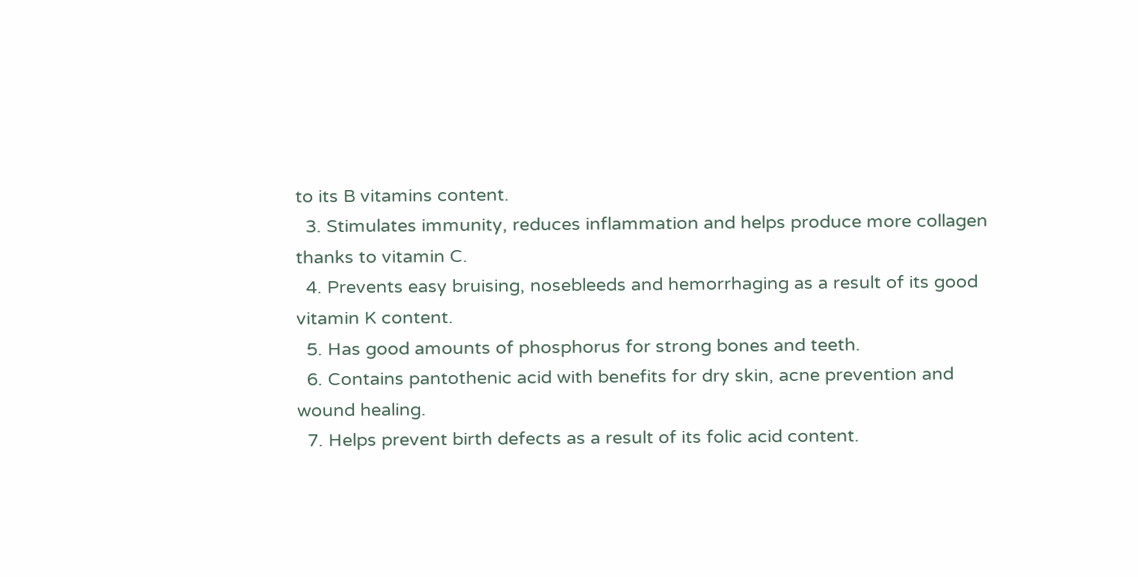to its B vitamins content.
  3. Stimulates immunity, reduces inflammation and helps produce more collagen thanks to vitamin C.
  4. Prevents easy bruising, nosebleeds and hemorrhaging as a result of its good vitamin K content.
  5. Has good amounts of phosphorus for strong bones and teeth.
  6. Contains pantothenic acid with benefits for dry skin, acne prevention and wound healing.
  7. Helps prevent birth defects as a result of its folic acid content.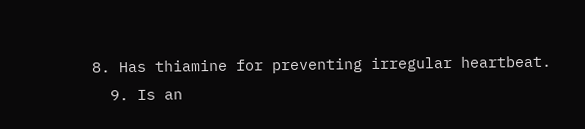8. Has thiamine for preventing irregular heartbeat.
  9. Is an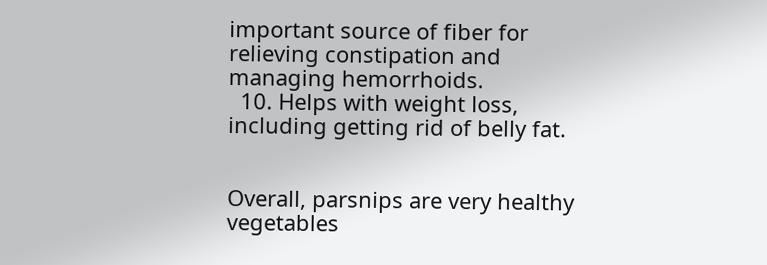important source of fiber for relieving constipation and managing hemorrhoids.
  10. Helps with weight loss, including getting rid of belly fat.


Overall, parsnips are very healthy vegetables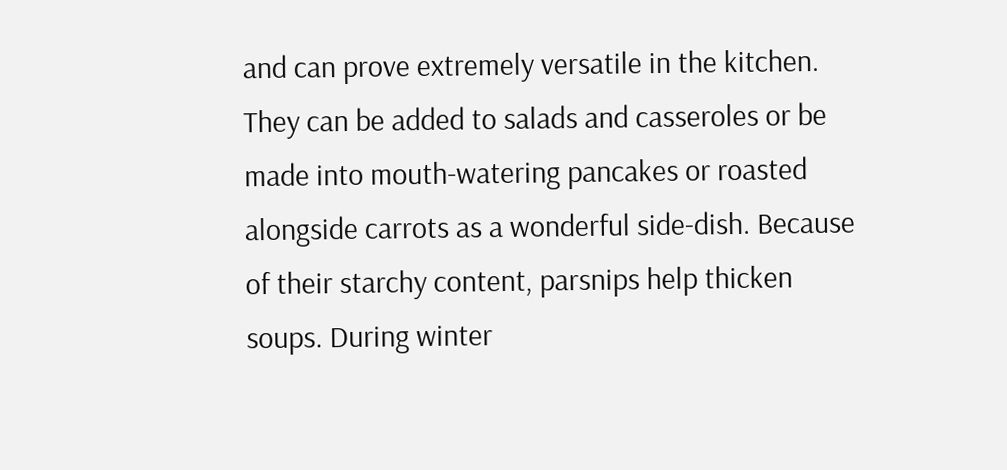and can prove extremely versatile in the kitchen. They can be added to salads and casseroles or be made into mouth-watering pancakes or roasted alongside carrots as a wonderful side-dish. Because of their starchy content, parsnips help thicken soups. During winter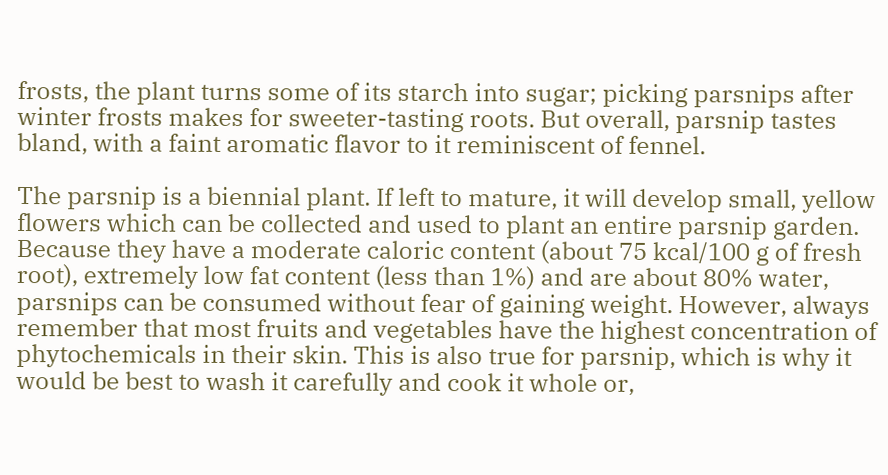frosts, the plant turns some of its starch into sugar; picking parsnips after winter frosts makes for sweeter-tasting roots. But overall, parsnip tastes bland, with a faint aromatic flavor to it reminiscent of fennel.

The parsnip is a biennial plant. If left to mature, it will develop small, yellow flowers which can be collected and used to plant an entire parsnip garden. Because they have a moderate caloric content (about 75 kcal/100 g of fresh root), extremely low fat content (less than 1%) and are about 80% water, parsnips can be consumed without fear of gaining weight. However, always remember that most fruits and vegetables have the highest concentration of phytochemicals in their skin. This is also true for parsnip, which is why it would be best to wash it carefully and cook it whole or,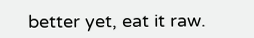better yet, eat it raw.